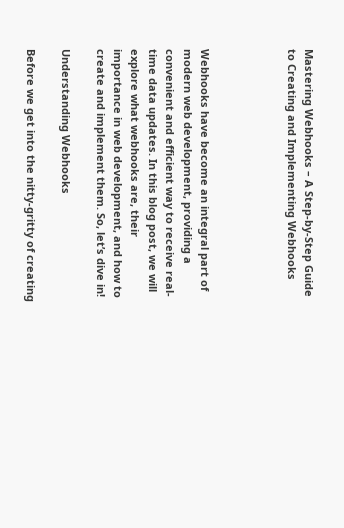Mastering Webhooks – A Step-by-Step Guide to Creating and Implementing Webhooks




Webhooks have become an integral part of modern web development, providing a convenient and efficient way to receive real-time data updates. In this blog post, we will explore what webhooks are, their importance in web development, and how to create and implement them. So, let’s dive in!

Understanding Webhooks

Before we get into the nitty-gritty of creating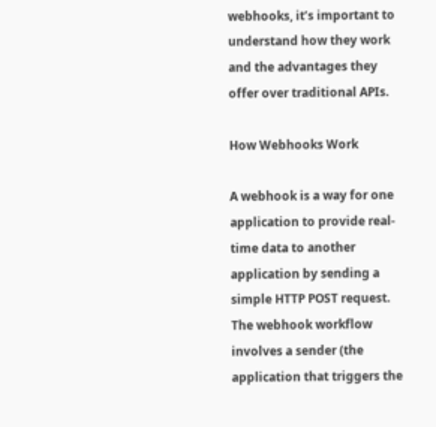webhooks, it’s important to understand how they work and the advantages they offer over traditional APIs.

How Webhooks Work

A webhook is a way for one application to provide real-time data to another application by sending a simple HTTP POST request. The webhook workflow involves a sender (the application that triggers the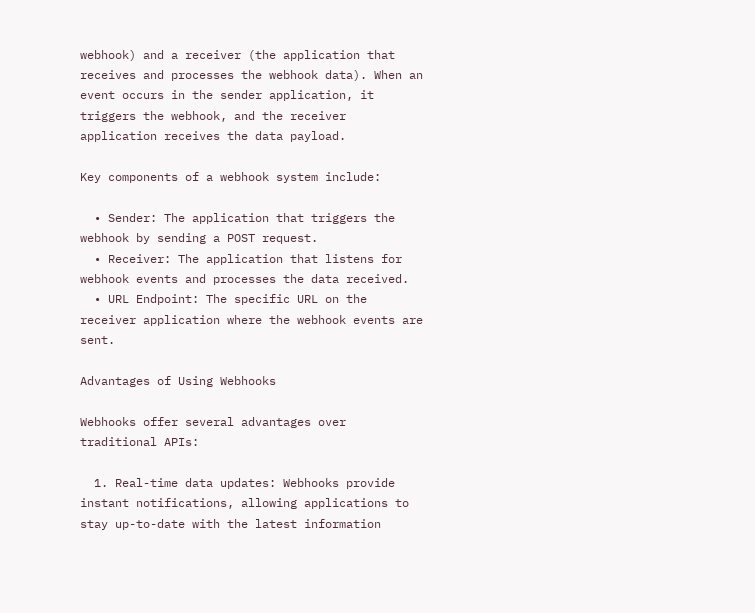webhook) and a receiver (the application that receives and processes the webhook data). When an event occurs in the sender application, it triggers the webhook, and the receiver application receives the data payload.

Key components of a webhook system include:

  • Sender: The application that triggers the webhook by sending a POST request.
  • Receiver: The application that listens for webhook events and processes the data received.
  • URL Endpoint: The specific URL on the receiver application where the webhook events are sent.

Advantages of Using Webhooks

Webhooks offer several advantages over traditional APIs:

  1. Real-time data updates: Webhooks provide instant notifications, allowing applications to stay up-to-date with the latest information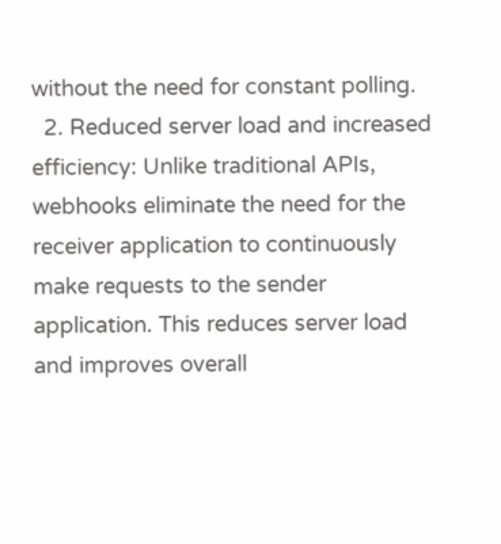without the need for constant polling.
  2. Reduced server load and increased efficiency: Unlike traditional APIs, webhooks eliminate the need for the receiver application to continuously make requests to the sender application. This reduces server load and improves overall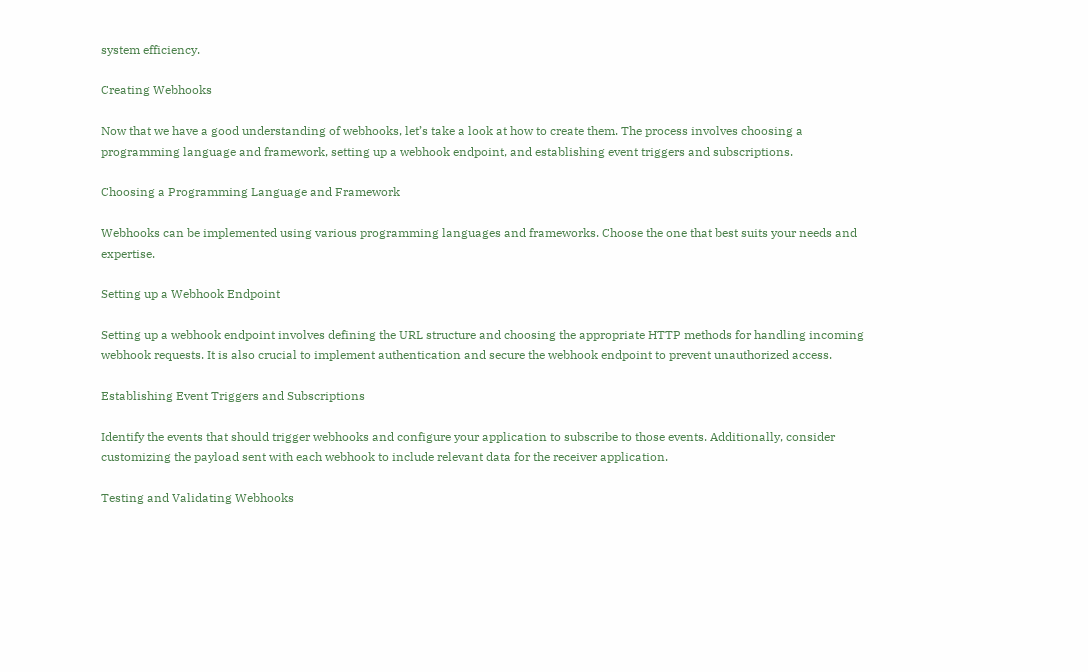system efficiency.

Creating Webhooks

Now that we have a good understanding of webhooks, let’s take a look at how to create them. The process involves choosing a programming language and framework, setting up a webhook endpoint, and establishing event triggers and subscriptions.

Choosing a Programming Language and Framework

Webhooks can be implemented using various programming languages and frameworks. Choose the one that best suits your needs and expertise.

Setting up a Webhook Endpoint

Setting up a webhook endpoint involves defining the URL structure and choosing the appropriate HTTP methods for handling incoming webhook requests. It is also crucial to implement authentication and secure the webhook endpoint to prevent unauthorized access.

Establishing Event Triggers and Subscriptions

Identify the events that should trigger webhooks and configure your application to subscribe to those events. Additionally, consider customizing the payload sent with each webhook to include relevant data for the receiver application.

Testing and Validating Webhooks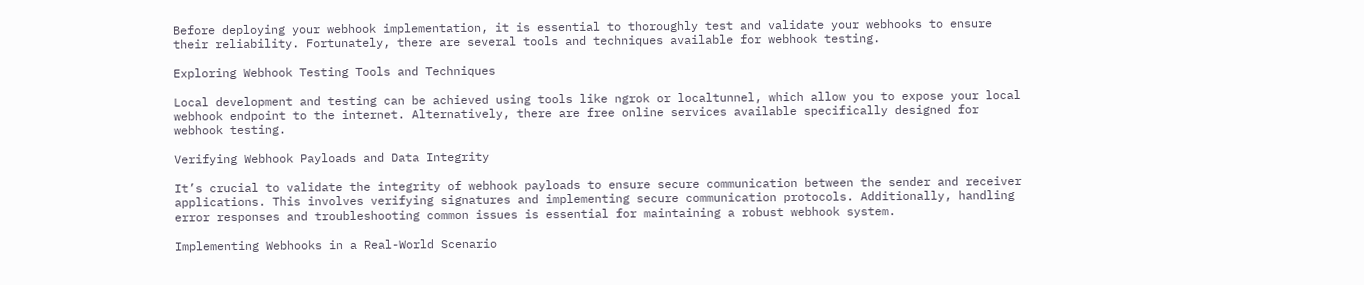Before deploying your webhook implementation, it is essential to thoroughly test and validate your webhooks to ensure their reliability. Fortunately, there are several tools and techniques available for webhook testing.

Exploring Webhook Testing Tools and Techniques

Local development and testing can be achieved using tools like ngrok or localtunnel, which allow you to expose your local webhook endpoint to the internet. Alternatively, there are free online services available specifically designed for webhook testing.

Verifying Webhook Payloads and Data Integrity

It’s crucial to validate the integrity of webhook payloads to ensure secure communication between the sender and receiver applications. This involves verifying signatures and implementing secure communication protocols. Additionally, handling error responses and troubleshooting common issues is essential for maintaining a robust webhook system.

Implementing Webhooks in a Real-World Scenario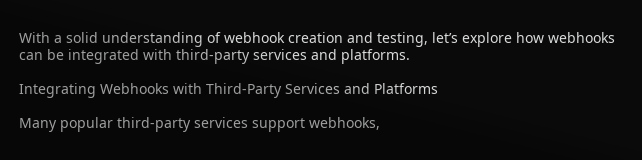With a solid understanding of webhook creation and testing, let’s explore how webhooks can be integrated with third-party services and platforms.

Integrating Webhooks with Third-Party Services and Platforms

Many popular third-party services support webhooks,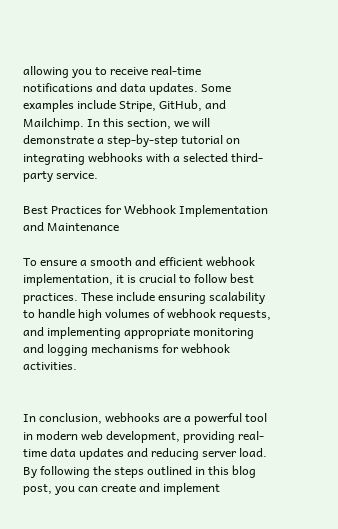allowing you to receive real-time notifications and data updates. Some examples include Stripe, GitHub, and Mailchimp. In this section, we will demonstrate a step-by-step tutorial on integrating webhooks with a selected third-party service.

Best Practices for Webhook Implementation and Maintenance

To ensure a smooth and efficient webhook implementation, it is crucial to follow best practices. These include ensuring scalability to handle high volumes of webhook requests, and implementing appropriate monitoring and logging mechanisms for webhook activities.


In conclusion, webhooks are a powerful tool in modern web development, providing real-time data updates and reducing server load. By following the steps outlined in this blog post, you can create and implement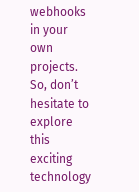webhooks in your own projects. So, don’t hesitate to explore this exciting technology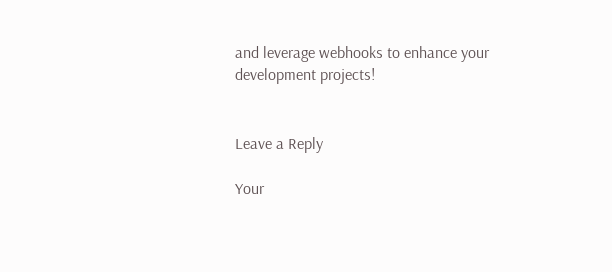and leverage webhooks to enhance your development projects!


Leave a Reply

Your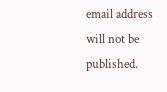email address will not be published.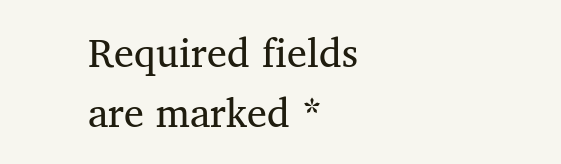Required fields are marked *